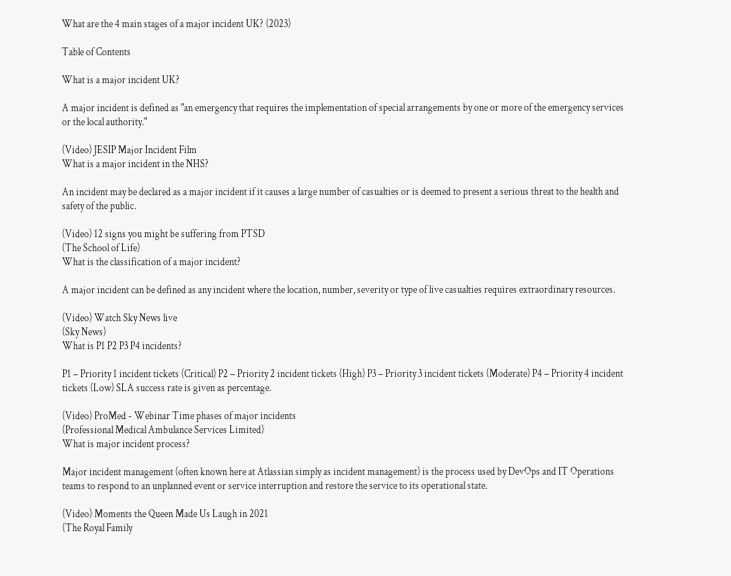What are the 4 main stages of a major incident UK? (2023)

Table of Contents

What is a major incident UK?

A major incident is defined as "an emergency that requires the implementation of special arrangements by one or more of the emergency services or the local authority."

(Video) JESIP Major Incident Film
What is a major incident in the NHS?

An incident may be declared as a major incident if it causes a large number of casualties or is deemed to present a serious threat to the health and safety of the public.

(Video) 12 signs you might be suffering from PTSD
(The School of Life)
What is the classification of a major incident?

A major incident can be defined as any incident where the location, number, severity or type of live casualties requires extraordinary resources.

(Video) Watch Sky News live
(Sky News)
What is P1 P2 P3 P4 incidents?

P1 – Priority 1 incident tickets (Critical) P2 – Priority 2 incident tickets (High) P3 – Priority 3 incident tickets (Moderate) P4 – Priority 4 incident tickets (Low) SLA success rate is given as percentage.

(Video) ProMed - Webinar Time phases of major incidents
(Professional Medical Ambulance Services Limited)
What is major incident process?

Major incident management (often known here at Atlassian simply as incident management) is the process used by DevOps and IT Operations teams to respond to an unplanned event or service interruption and restore the service to its operational state.

(Video) Moments the Queen Made Us Laugh in 2021
(The Royal Family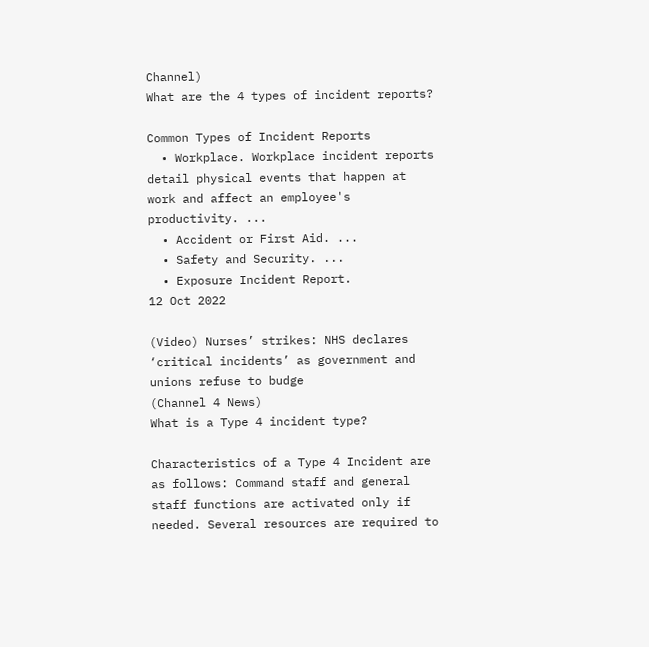Channel)
What are the 4 types of incident reports?

Common Types of Incident Reports
  • Workplace. Workplace incident reports detail physical events that happen at work and affect an employee's productivity. ...
  • Accident or First Aid. ...
  • Safety and Security. ...
  • Exposure Incident Report.
12 Oct 2022

(Video) Nurses’ strikes: NHS declares ‘critical incidents’ as government and unions refuse to budge
(Channel 4 News)
What is a Type 4 incident type?

Characteristics of a Type 4 Incident are as follows: Command staff and general staff functions are activated only if needed. Several resources are required to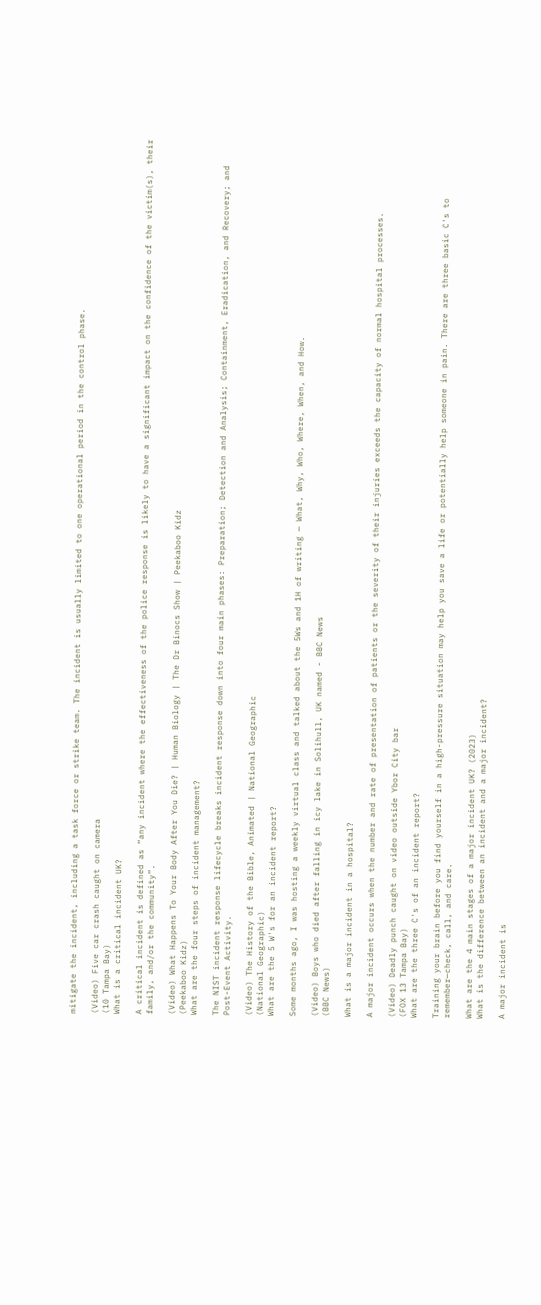mitigate the incident, including a task force or strike team. The incident is usually limited to one operational period in the control phase.

(Video) Five car crash caught on camera
(10 Tampa Bay)
What is a critical incident UK?

A critical incident is defined as “any incident where the effectiveness of the police response is likely to have a significant impact on the confidence of the victim(s), their family, and/or the community”.

(Video) What Happens To Your Body After You Die? | Human Biology | The Dr Binocs Show | Peekaboo Kidz
(Peekaboo Kidz)
What are the four steps of incident management?

The NIST incident response lifecycle breaks incident response down into four main phases: Preparation; Detection and Analysis; Containment, Eradication, and Recovery; and Post-Event Activity.

(Video) The History of the Bible, Animated | National Geographic
(National Geographic)
What are the 5 W's for an incident report?

Some months ago, I was hosting a weekly virtual class and talked about the 5Ws and 1H of writing — What, Why, Who, Where, When, and How.

(Video) Boys who died after falling in icy lake in Solihull, UK named - BBC News
(BBC News)

What is a major incident in a hospital?

A major incident occurs when the number and rate of presentation of patients or the severity of their injuries exceeds the capacity of normal hospital processes.

(Video) Deadly punch caught on video outside Ybor City bar
(FOX 13 Tampa Bay)
What are the three C's of an incident report?

Training your brain before you find yourself in a high-pressure situation may help you save a life or potentially help someone in pain. There are three basic C's to remember—check, call, and care.

What are the 4 main stages of a major incident UK? (2023)
What is the difference between an incident and a major incident?

A major incident is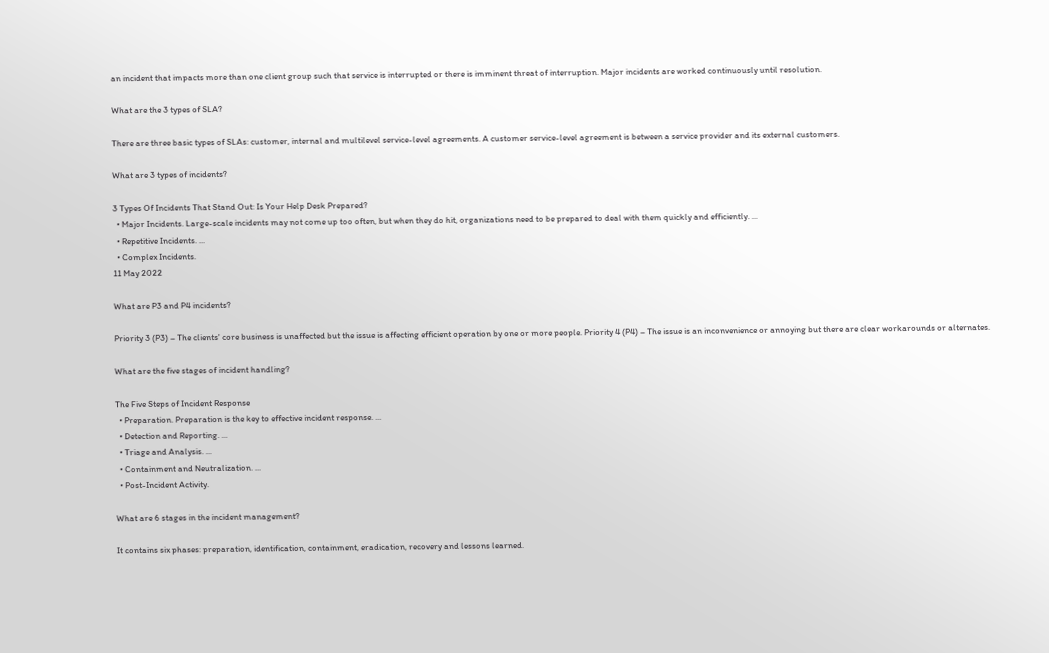an incident that impacts more than one client group such that service is interrupted or there is imminent threat of interruption. Major incidents are worked continuously until resolution.

What are the 3 types of SLA?

There are three basic types of SLAs: customer, internal and multilevel service-level agreements. A customer service-level agreement is between a service provider and its external customers.

What are 3 types of incidents?

3 Types Of Incidents That Stand Out: Is Your Help Desk Prepared?
  • Major Incidents. Large-scale incidents may not come up too often, but when they do hit, organizations need to be prepared to deal with them quickly and efficiently. ...
  • Repetitive Incidents. ...
  • Complex Incidents.
11 May 2022

What are P3 and P4 incidents?

Priority 3 (P3) – The clients' core business is unaffected but the issue is affecting efficient operation by one or more people. Priority 4 (P4) – The issue is an inconvenience or annoying but there are clear workarounds or alternates.

What are the five stages of incident handling?

The Five Steps of Incident Response
  • Preparation. Preparation is the key to effective incident response. ...
  • Detection and Reporting. ...
  • Triage and Analysis. ...
  • Containment and Neutralization. ...
  • Post-Incident Activity.

What are 6 stages in the incident management?

It contains six phases: preparation, identification, containment, eradication, recovery and lessons learned.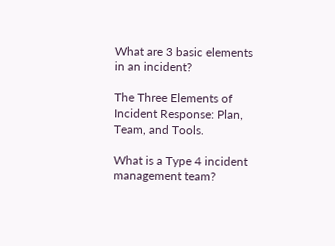What are 3 basic elements in an incident?

The Three Elements of Incident Response: Plan, Team, and Tools.

What is a Type 4 incident management team?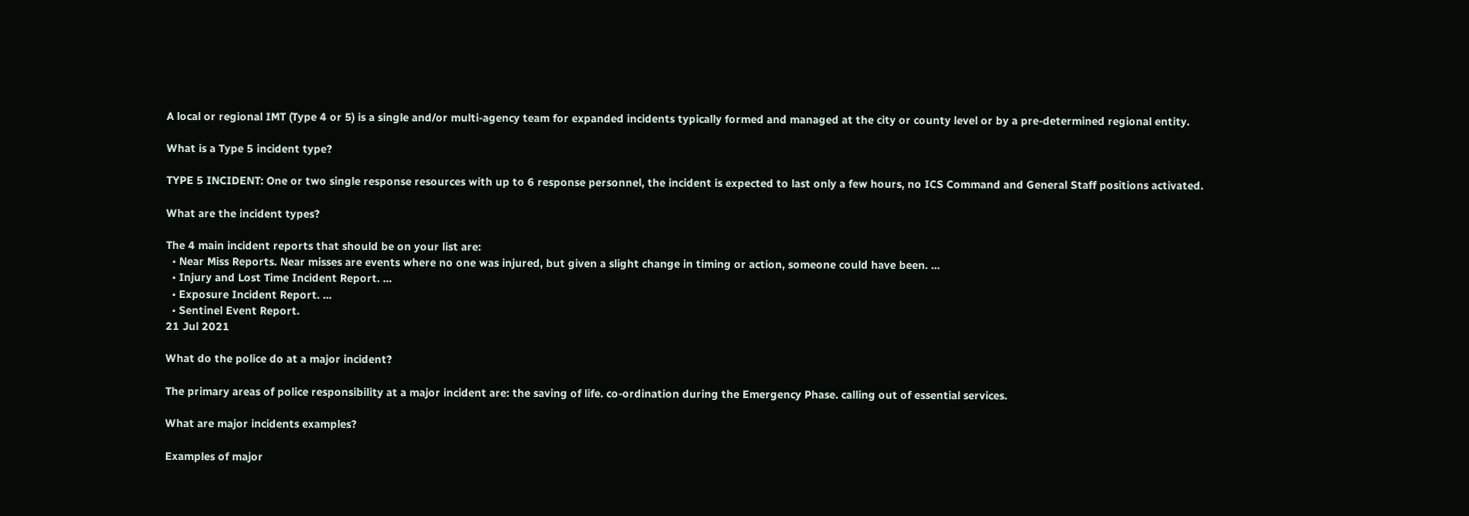A local or regional IMT (Type 4 or 5) is a single and/or multi-agency team for expanded incidents typically formed and managed at the city or county level or by a pre-determined regional entity.

What is a Type 5 incident type?

TYPE 5 INCIDENT: One or two single response resources with up to 6 response personnel, the incident is expected to last only a few hours, no ICS Command and General Staff positions activated.

What are the incident types?

The 4 main incident reports that should be on your list are:
  • Near Miss Reports. Near misses are events where no one was injured, but given a slight change in timing or action, someone could have been. ...
  • Injury and Lost Time Incident Report. ...
  • Exposure Incident Report. ...
  • Sentinel Event Report.
21 Jul 2021

What do the police do at a major incident?

The primary areas of police responsibility at a major incident are: the saving of life. co-ordination during the Emergency Phase. calling out of essential services.

What are major incidents examples?

Examples of major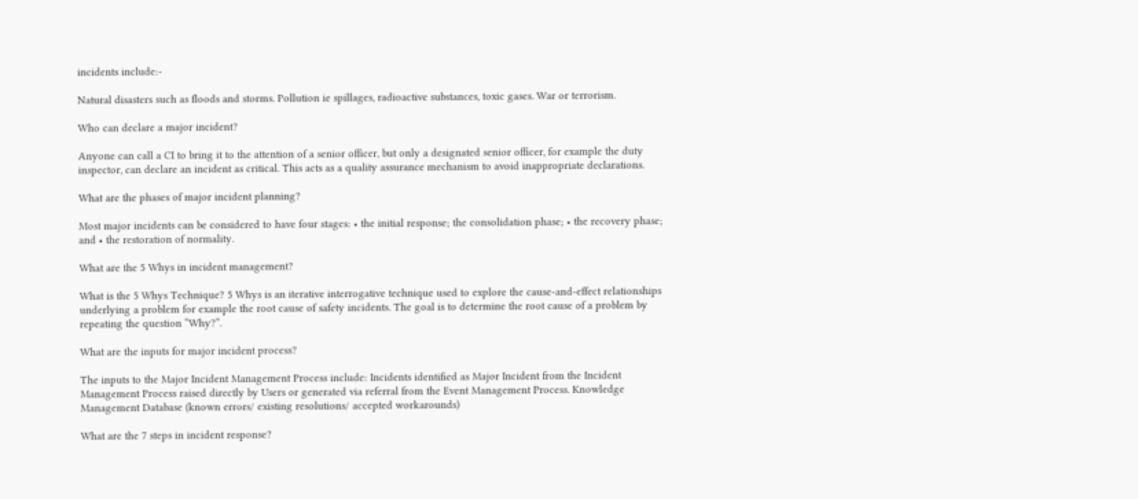incidents include:-

Natural disasters such as floods and storms. Pollution ie spillages, radioactive substances, toxic gases. War or terrorism.

Who can declare a major incident?

Anyone can call a CI to bring it to the attention of a senior officer, but only a designated senior officer, for example the duty inspector, can declare an incident as critical. This acts as a quality assurance mechanism to avoid inappropriate declarations.

What are the phases of major incident planning?

Most major incidents can be considered to have four stages: • the initial response; the consolidation phase; • the recovery phase; and • the restoration of normality.

What are the 5 Whys in incident management?

What is the 5 Whys Technique? 5 Whys is an iterative interrogative technique used to explore the cause-and-effect relationships underlying a problem for example the root cause of safety incidents. The goal is to determine the root cause of a problem by repeating the question “Why?”.

What are the inputs for major incident process?

The inputs to the Major Incident Management Process include: Incidents identified as Major Incident from the Incident Management Process raised directly by Users or generated via referral from the Event Management Process. Knowledge Management Database (known errors/ existing resolutions/ accepted workarounds)

What are the 7 steps in incident response?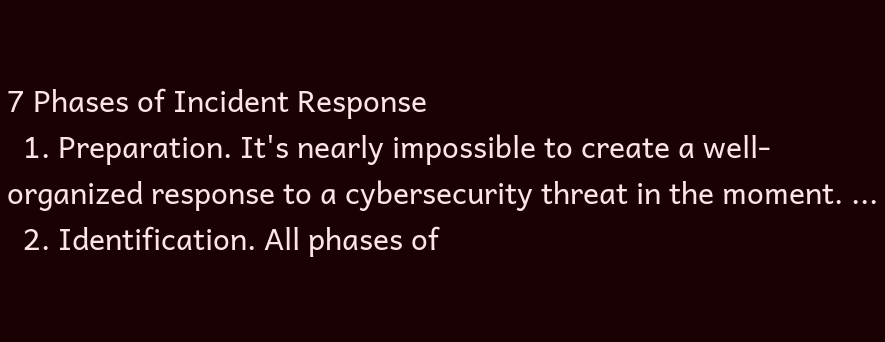7 Phases of Incident Response
  1. Preparation. It's nearly impossible to create a well-organized response to a cybersecurity threat in the moment. ...
  2. Identification. All phases of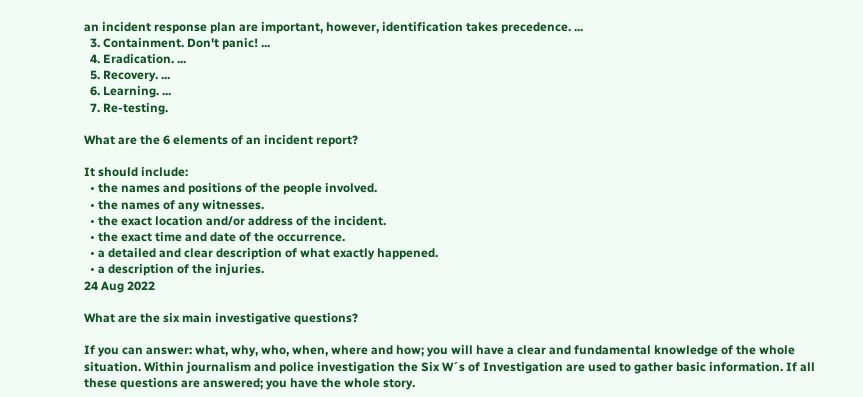an incident response plan are important, however, identification takes precedence. ...
  3. Containment. Don't panic! ...
  4. Eradication. ...
  5. Recovery. ...
  6. Learning. ...
  7. Re-testing.

What are the 6 elements of an incident report?

It should include:
  • the names and positions of the people involved.
  • the names of any witnesses.
  • the exact location and/or address of the incident.
  • the exact time and date of the occurrence.
  • a detailed and clear description of what exactly happened.
  • a description of the injuries.
24 Aug 2022

What are the six main investigative questions?

If you can answer: what, why, who, when, where and how; you will have a clear and fundamental knowledge of the whole situation. Within journalism and police investigation the Six W´s of Investigation are used to gather basic information. If all these questions are answered; you have the whole story.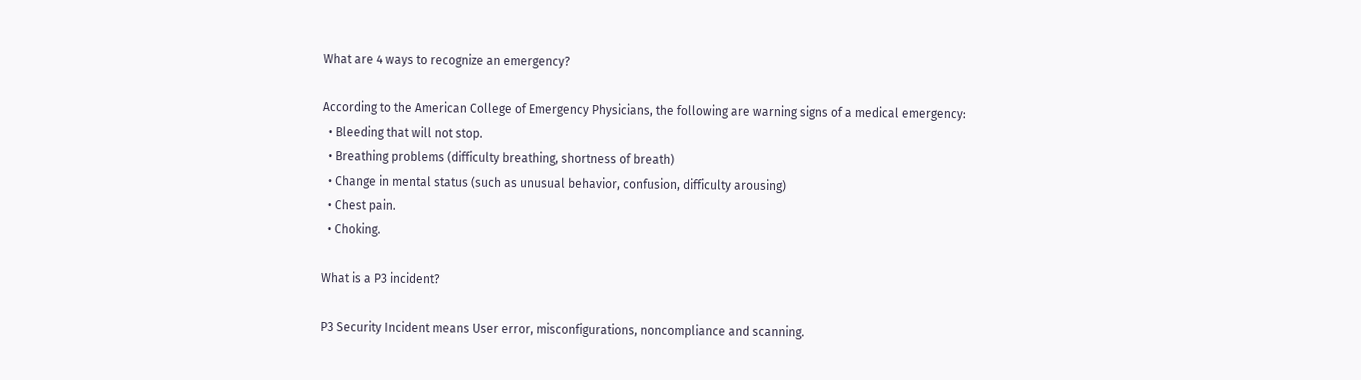What are 4 ways to recognize an emergency?

According to the American College of Emergency Physicians, the following are warning signs of a medical emergency:
  • Bleeding that will not stop.
  • Breathing problems (difficulty breathing, shortness of breath)
  • Change in mental status (such as unusual behavior, confusion, difficulty arousing)
  • Chest pain.
  • Choking.

What is a P3 incident?

P3 Security Incident means User error, misconfigurations, noncompliance and scanning.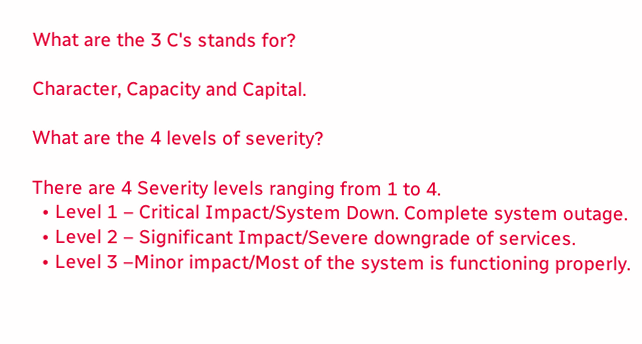What are the 3 C's stands for?

Character, Capacity and Capital.

What are the 4 levels of severity?

There are 4 Severity levels ranging from 1 to 4.
  • Level 1 – Critical Impact/System Down. Complete system outage.
  • Level 2 – Significant Impact/Severe downgrade of services.
  • Level 3 –Minor impact/Most of the system is functioning properly.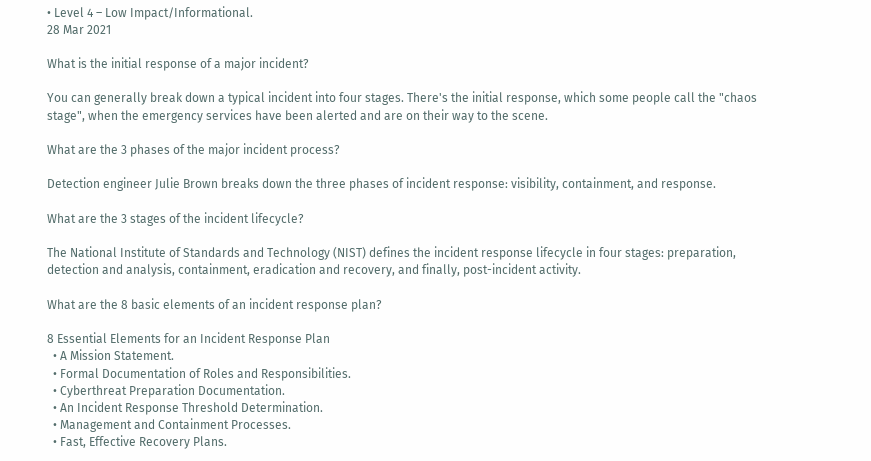• Level 4 – Low Impact/Informational.
28 Mar 2021

What is the initial response of a major incident?

You can generally break down a typical incident into four stages. There's the initial response, which some people call the "chaos stage", when the emergency services have been alerted and are on their way to the scene.

What are the 3 phases of the major incident process?

Detection engineer Julie Brown breaks down the three phases of incident response: visibility, containment, and response.

What are the 3 stages of the incident lifecycle?

The National Institute of Standards and Technology (NIST) defines the incident response lifecycle in four stages: preparation, detection and analysis, containment, eradication and recovery, and finally, post-incident activity.

What are the 8 basic elements of an incident response plan?

8 Essential Elements for an Incident Response Plan
  • A Mission Statement.
  • Formal Documentation of Roles and Responsibilities.
  • Cyberthreat Preparation Documentation.
  • An Incident Response Threshold Determination.
  • Management and Containment Processes.
  • Fast, Effective Recovery Plans.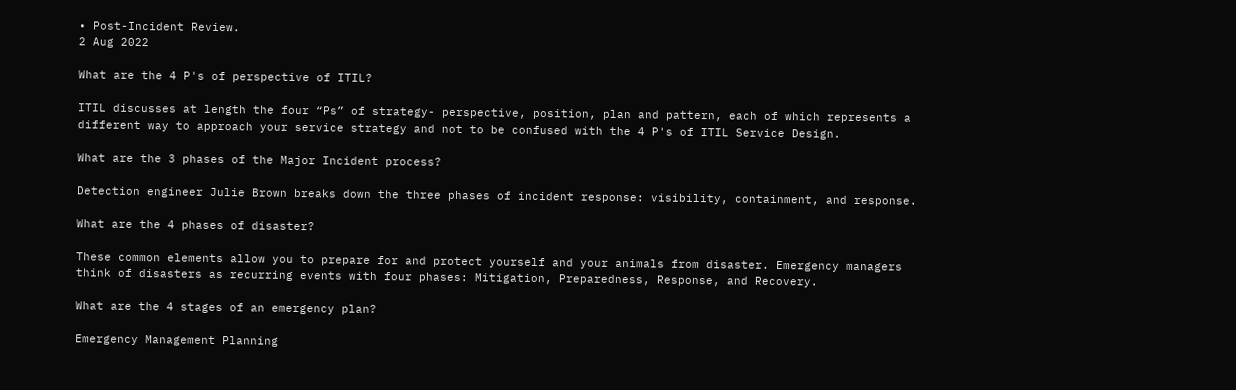• Post-Incident Review.
2 Aug 2022

What are the 4 P's of perspective of ITIL?

ITIL discusses at length the four “Ps” of strategy- perspective, position, plan and pattern, each of which represents a different way to approach your service strategy and not to be confused with the 4 P's of ITIL Service Design.

What are the 3 phases of the Major Incident process?

Detection engineer Julie Brown breaks down the three phases of incident response: visibility, containment, and response.

What are the 4 phases of disaster?

These common elements allow you to prepare for and protect yourself and your animals from disaster. Emergency managers think of disasters as recurring events with four phases: Mitigation, Preparedness, Response, and Recovery.

What are the 4 stages of an emergency plan?

Emergency Management Planning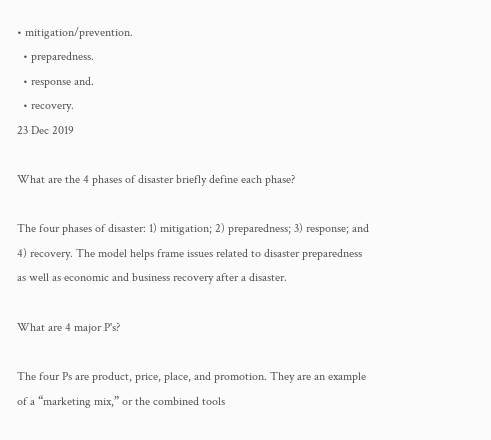• mitigation/prevention.
  • preparedness.
  • response and.
  • recovery.
23 Dec 2019

What are the 4 phases of disaster briefly define each phase?

The four phases of disaster: 1) mitigation; 2) preparedness; 3) response; and 4) recovery. The model helps frame issues related to disaster preparedness as well as economic and business recovery after a disaster.

What are 4 major P's?

The four Ps are product, price, place, and promotion. They are an example of a “marketing mix,” or the combined tools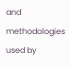and methodologies used by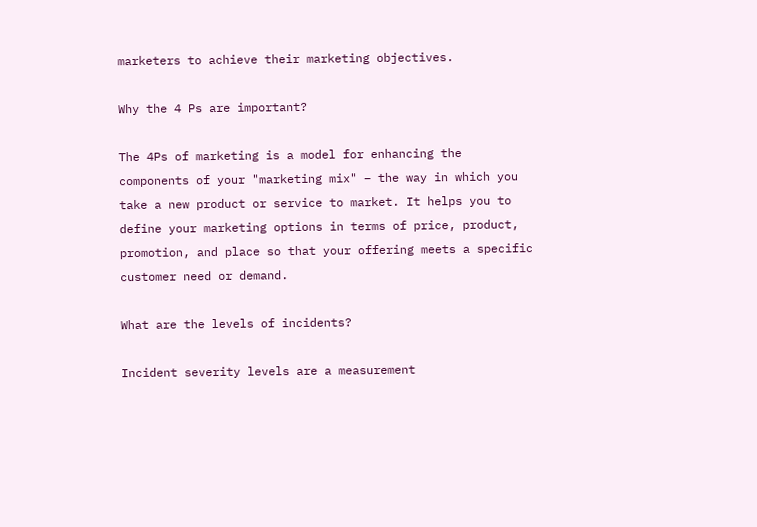marketers to achieve their marketing objectives.

Why the 4 Ps are important?

The 4Ps of marketing is a model for enhancing the components of your "marketing mix" – the way in which you take a new product or service to market. It helps you to define your marketing options in terms of price, product, promotion, and place so that your offering meets a specific customer need or demand.

What are the levels of incidents?

Incident severity levels are a measurement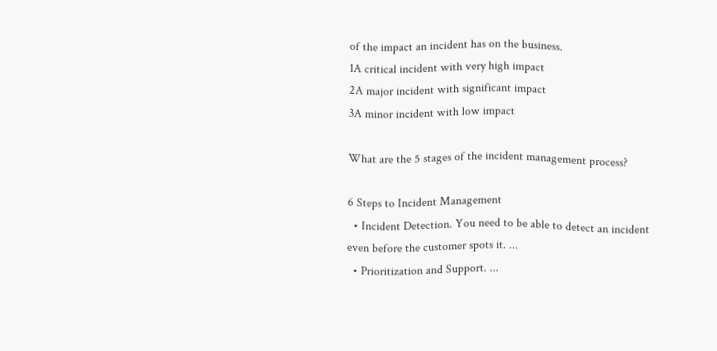of the impact an incident has on the business.
1A critical incident with very high impact
2A major incident with significant impact
3A minor incident with low impact

What are the 5 stages of the incident management process?

6 Steps to Incident Management
  • Incident Detection. You need to be able to detect an incident even before the customer spots it. ...
  • Prioritization and Support. ...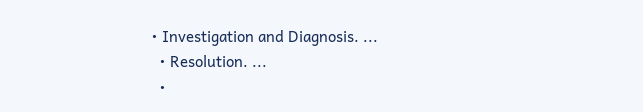• Investigation and Diagnosis. ...
  • Resolution. ...
  •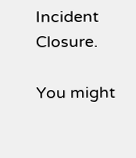Incident Closure.

You might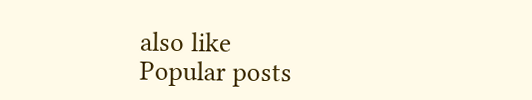also like
Popular posts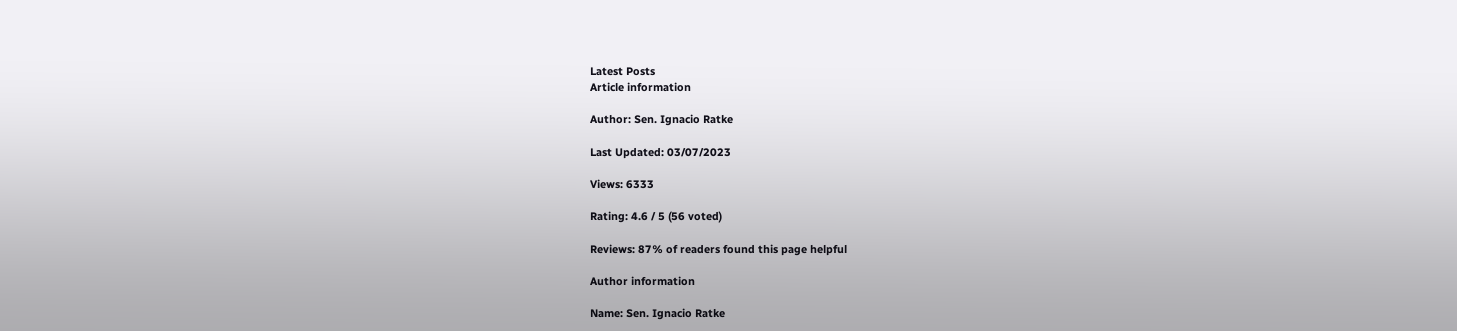Latest Posts
Article information

Author: Sen. Ignacio Ratke

Last Updated: 03/07/2023

Views: 6333

Rating: 4.6 / 5 (56 voted)

Reviews: 87% of readers found this page helpful

Author information

Name: Sen. Ignacio Ratke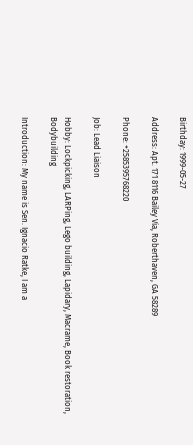Birthday: 1999-05-27

Address: Apt. 171 8116 Bailey Via, Roberthaven, GA 58289

Phone: +2585395768220

Job: Lead Liaison

Hobby: Lockpicking, LARPing, Lego building, Lapidary, Macrame, Book restoration, Bodybuilding

Introduction: My name is Sen. Ignacio Ratke, I am a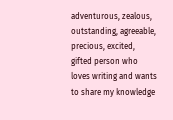adventurous, zealous, outstanding, agreeable, precious, excited, gifted person who loves writing and wants to share my knowledge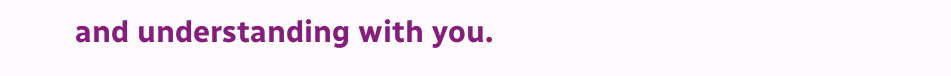and understanding with you.